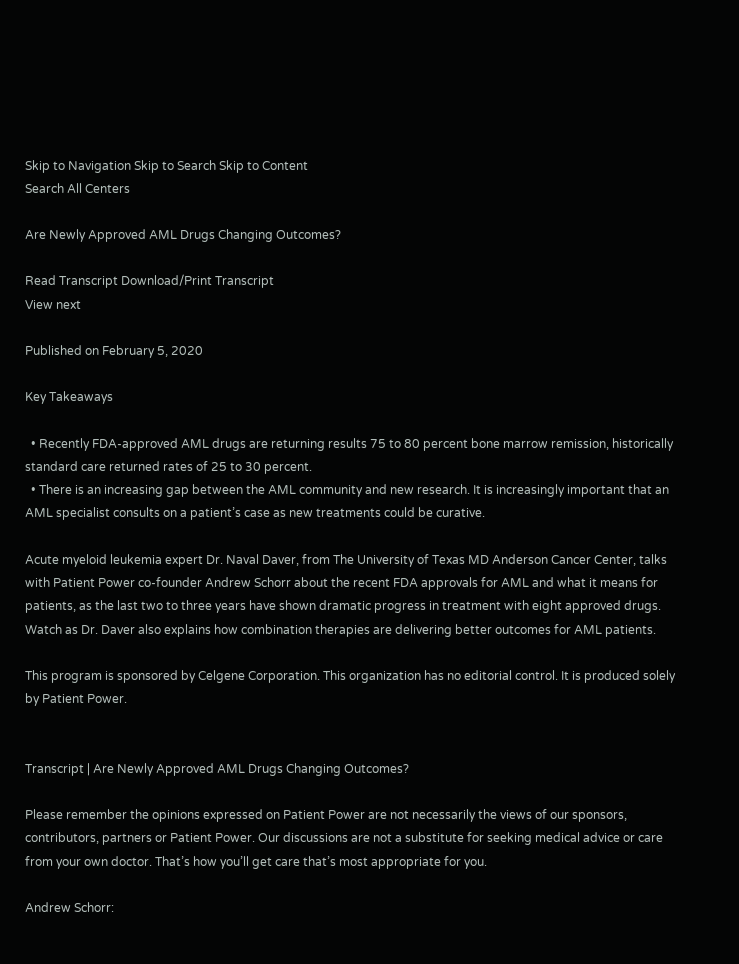Skip to Navigation Skip to Search Skip to Content
Search All Centers

Are Newly Approved AML Drugs Changing Outcomes?

Read Transcript Download/Print Transcript
View next

Published on February 5, 2020

Key Takeaways

  • Recently FDA-approved AML drugs are returning results 75 to 80 percent bone marrow remission, historically standard care returned rates of 25 to 30 percent.
  • There is an increasing gap between the AML community and new research. It is increasingly important that an AML specialist consults on a patient’s case as new treatments could be curative.

Acute myeloid leukemia expert Dr. Naval Daver, from The University of Texas MD Anderson Cancer Center, talks with Patient Power co-founder Andrew Schorr about the recent FDA approvals for AML and what it means for patients, as the last two to three years have shown dramatic progress in treatment with eight approved drugs. Watch as Dr. Daver also explains how combination therapies are delivering better outcomes for AML patients.

This program is sponsored by Celgene Corporation. This organization has no editorial control. It is produced solely by Patient Power.


Transcript | Are Newly Approved AML Drugs Changing Outcomes?

Please remember the opinions expressed on Patient Power are not necessarily the views of our sponsors, contributors, partners or Patient Power. Our discussions are not a substitute for seeking medical advice or care from your own doctor. That’s how you’ll get care that’s most appropriate for you.

Andrew Schorr: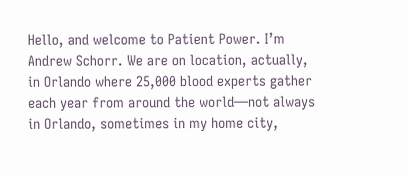Hello, and welcome to Patient Power. I’m Andrew Schorr. We are on location, actually, in Orlando where 25,000 blood experts gather each year from around the world—not always in Orlando, sometimes in my home city,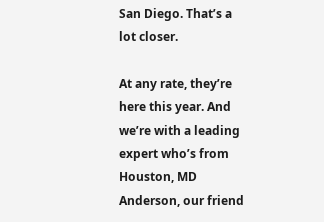San Diego. That’s a lot closer.

At any rate, they’re here this year. And we’re with a leading expert who’s from Houston, MD Anderson, our friend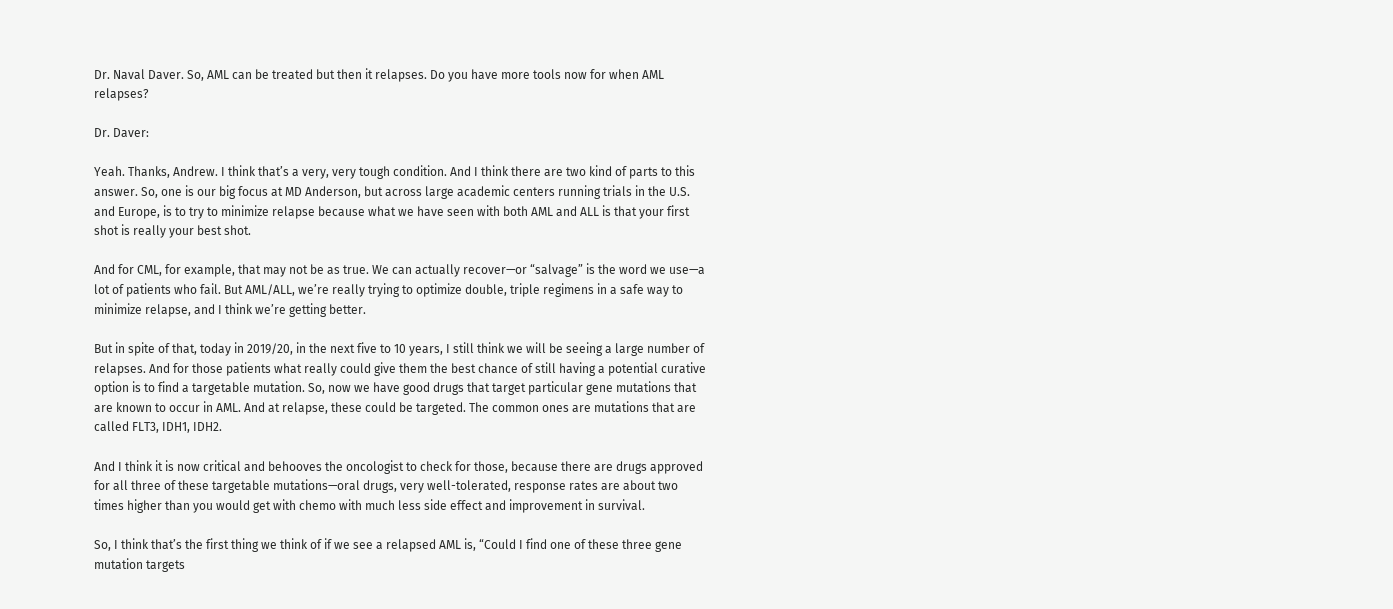Dr. Naval Daver. So, AML can be treated but then it relapses. Do you have more tools now for when AML relapses?

Dr. Daver:

Yeah. Thanks, Andrew. I think that’s a very, very tough condition. And I think there are two kind of parts to this answer. So, one is our big focus at MD Anderson, but across large academic centers running trials in the U.S. and Europe, is to try to minimize relapse because what we have seen with both AML and ALL is that your first shot is really your best shot.

And for CML, for example, that may not be as true. We can actually recover—or “salvage” is the word we use—a lot of patients who fail. But AML/ALL, we’re really trying to optimize double, triple regimens in a safe way to minimize relapse, and I think we’re getting better.

But in spite of that, today in 2019/20, in the next five to 10 years, I still think we will be seeing a large number of relapses. And for those patients what really could give them the best chance of still having a potential curative option is to find a targetable mutation. So, now we have good drugs that target particular gene mutations that are known to occur in AML. And at relapse, these could be targeted. The common ones are mutations that are called FLT3, IDH1, IDH2.

And I think it is now critical and behooves the oncologist to check for those, because there are drugs approved for all three of these targetable mutations—oral drugs, very well-tolerated, response rates are about two times higher than you would get with chemo with much less side effect and improvement in survival.

So, I think that’s the first thing we think of if we see a relapsed AML is, “Could I find one of these three gene mutation targets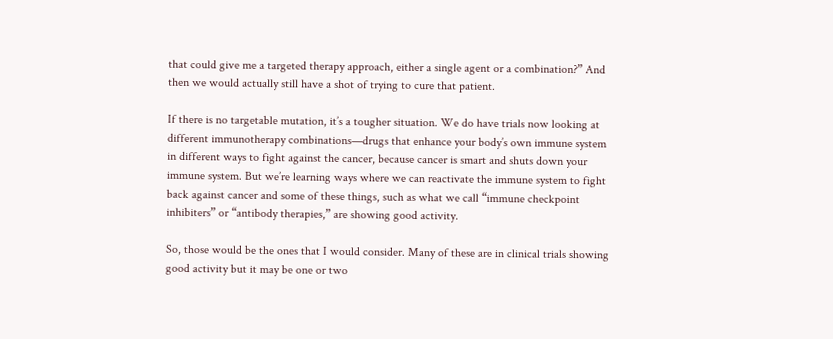that could give me a targeted therapy approach, either a single agent or a combination?” And then we would actually still have a shot of trying to cure that patient.

If there is no targetable mutation, it’s a tougher situation. We do have trials now looking at different immunotherapy combinations—drugs that enhance your body’s own immune system in different ways to fight against the cancer, because cancer is smart and shuts down your immune system. But we’re learning ways where we can reactivate the immune system to fight back against cancer and some of these things, such as what we call “immune checkpoint inhibiters” or “antibody therapies,” are showing good activity.

So, those would be the ones that I would consider. Many of these are in clinical trials showing good activity but it may be one or two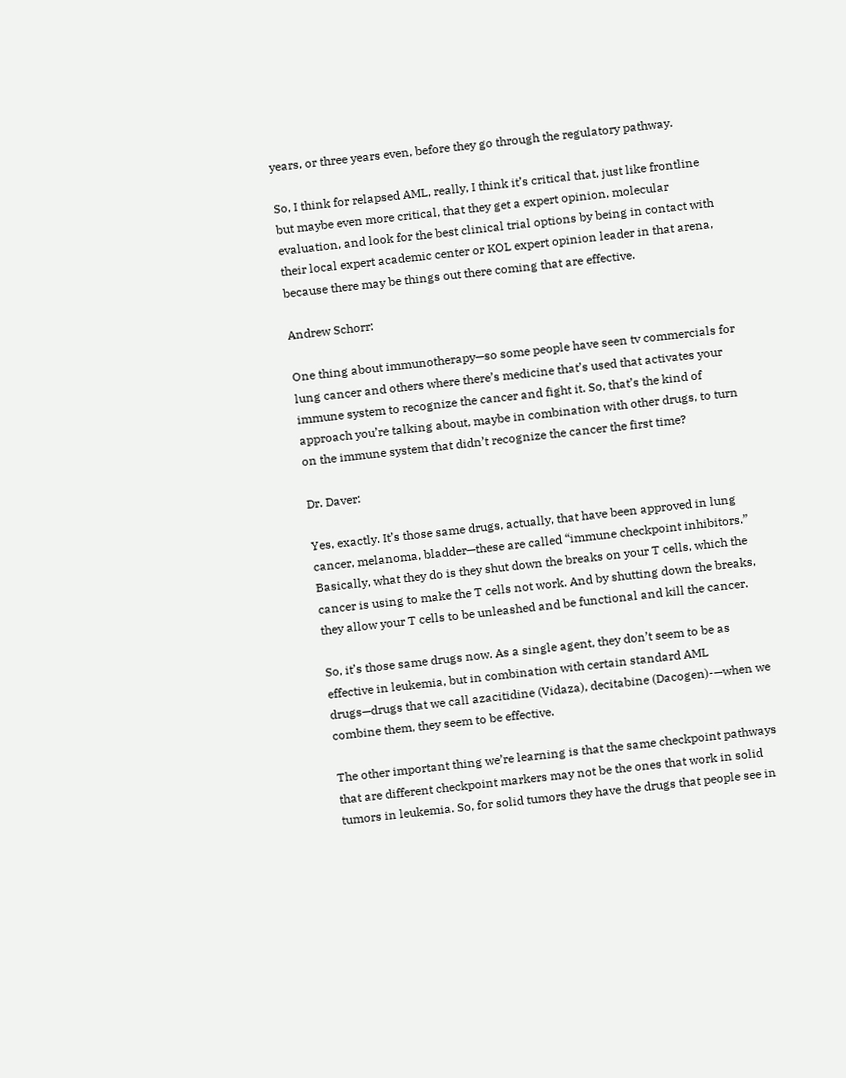years, or three years even, before they go through the regulatory pathway.

So, I think for relapsed AML, really, I think it’s critical that, just like frontline but maybe even more critical, that they get a expert opinion, molecular evaluation, and look for the best clinical trial options by being in contact with their local expert academic center or KOL expert opinion leader in that arena, because there may be things out there coming that are effective.

Andrew Schorr:

One thing about immunotherapy—so some people have seen tv commercials for lung cancer and others where there’s medicine that’s used that activates your immune system to recognize the cancer and fight it. So, that’s the kind of approach you’re talking about, maybe in combination with other drugs, to turn on the immune system that didn’t recognize the cancer the first time?

Dr. Daver:

Yes, exactly. It’s those same drugs, actually, that have been approved in lung cancer, melanoma, bladder—these are called “immune checkpoint inhibitors.” Basically, what they do is they shut down the breaks on your T cells, which the cancer is using to make the T cells not work. And by shutting down the breaks, they allow your T cells to be unleashed and be functional and kill the cancer.

So, it’s those same drugs now. As a single agent, they don’t seem to be as effective in leukemia, but in combination with certain standard AML drugs—drugs that we call azacitidine (Vidaza), decitabine (Dacogen)-—when we combine them, they seem to be effective.

The other important thing we’re learning is that the same checkpoint pathways that are different checkpoint markers may not be the ones that work in solid tumors in leukemia. So, for solid tumors they have the drugs that people see in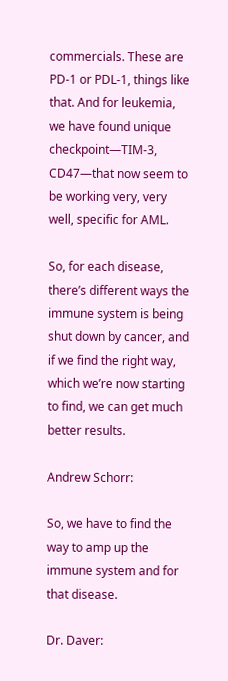commercials. These are PD-1 or PDL-1, things like that. And for leukemia, we have found unique checkpoint—TIM-3, CD47—that now seem to be working very, very well, specific for AML.

So, for each disease, there’s different ways the immune system is being shut down by cancer, and if we find the right way, which we’re now starting to find, we can get much better results.

Andrew Schorr:

So, we have to find the way to amp up the immune system and for that disease.

Dr. Daver: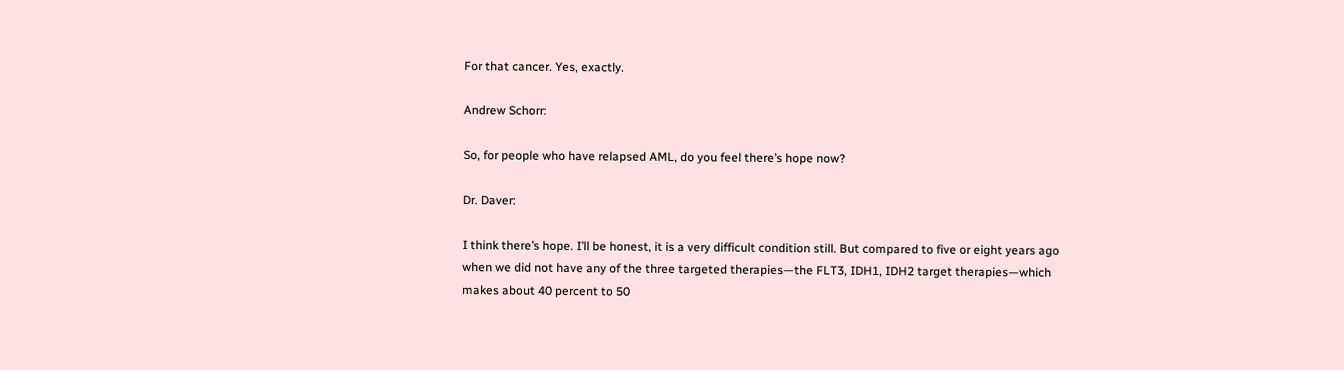For that cancer. Yes, exactly.

Andrew Schorr:

So, for people who have relapsed AML, do you feel there’s hope now?

Dr. Daver:

I think there’s hope. I’ll be honest, it is a very difficult condition still. But compared to five or eight years ago when we did not have any of the three targeted therapies—the FLT3, IDH1, IDH2 target therapies—which makes about 40 percent to 50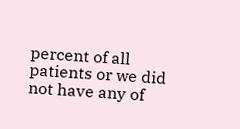percent of all patients or we did not have any of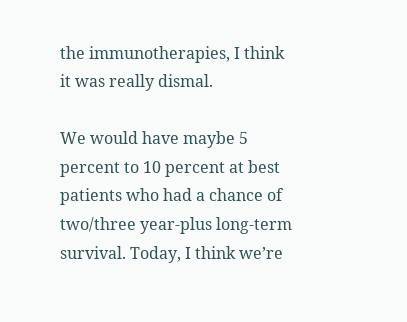the immunotherapies, I think it was really dismal.

We would have maybe 5 percent to 10 percent at best patients who had a chance of two/three year-plus long-term survival. Today, I think we’re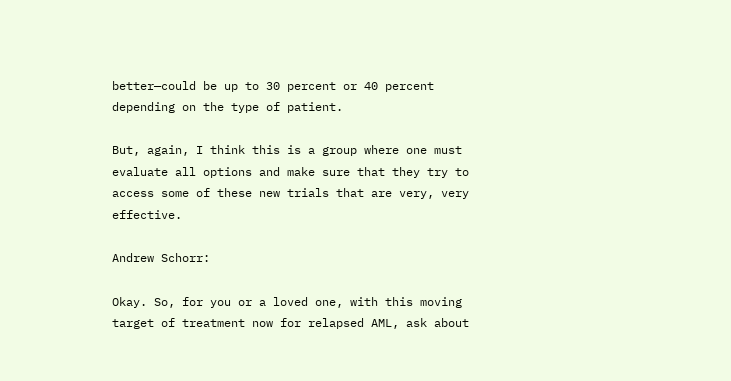better—could be up to 30 percent or 40 percent depending on the type of patient.

But, again, I think this is a group where one must evaluate all options and make sure that they try to access some of these new trials that are very, very effective.

Andrew Schorr:

Okay. So, for you or a loved one, with this moving target of treatment now for relapsed AML, ask about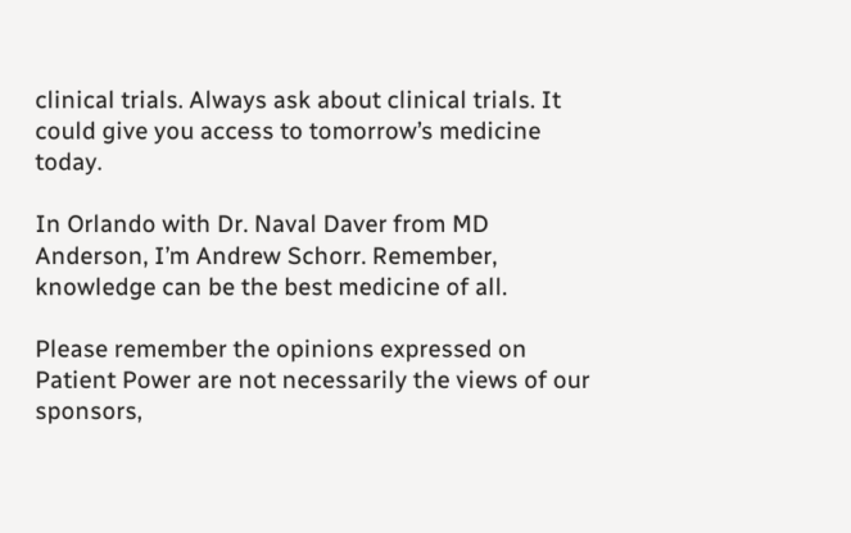clinical trials. Always ask about clinical trials. It could give you access to tomorrow’s medicine today.

In Orlando with Dr. Naval Daver from MD Anderson, I’m Andrew Schorr. Remember, knowledge can be the best medicine of all.

Please remember the opinions expressed on Patient Power are not necessarily the views of our sponsors,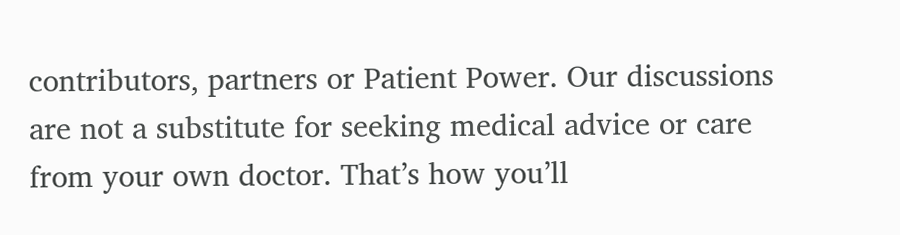contributors, partners or Patient Power. Our discussions are not a substitute for seeking medical advice or care from your own doctor. That’s how you’ll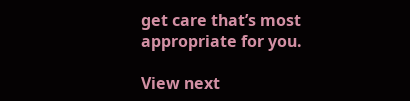get care that’s most appropriate for you.

View next